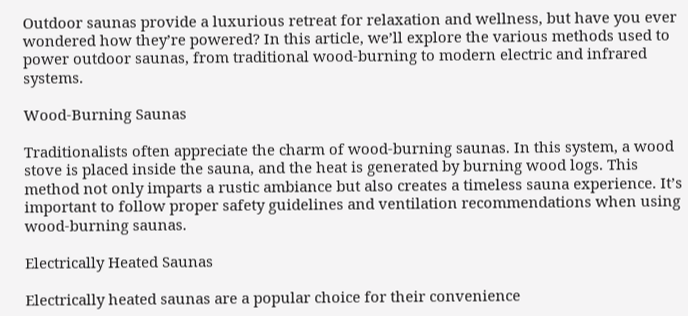Outdoor saunas provide a luxurious retreat for relaxation and wellness, but have you ever wondered how they’re powered? In this article, we’ll explore the various methods used to power outdoor saunas, from traditional wood-burning to modern electric and infrared systems.

Wood-Burning Saunas

Traditionalists often appreciate the charm of wood-burning saunas. In this system, a wood stove is placed inside the sauna, and the heat is generated by burning wood logs. This method not only imparts a rustic ambiance but also creates a timeless sauna experience. It’s important to follow proper safety guidelines and ventilation recommendations when using wood-burning saunas.

Electrically Heated Saunas

Electrically heated saunas are a popular choice for their convenience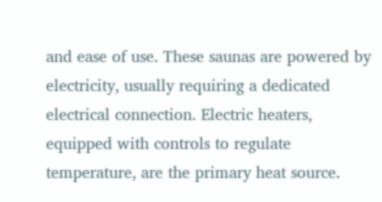and ease of use. These saunas are powered by electricity, usually requiring a dedicated electrical connection. Electric heaters, equipped with controls to regulate temperature, are the primary heat source.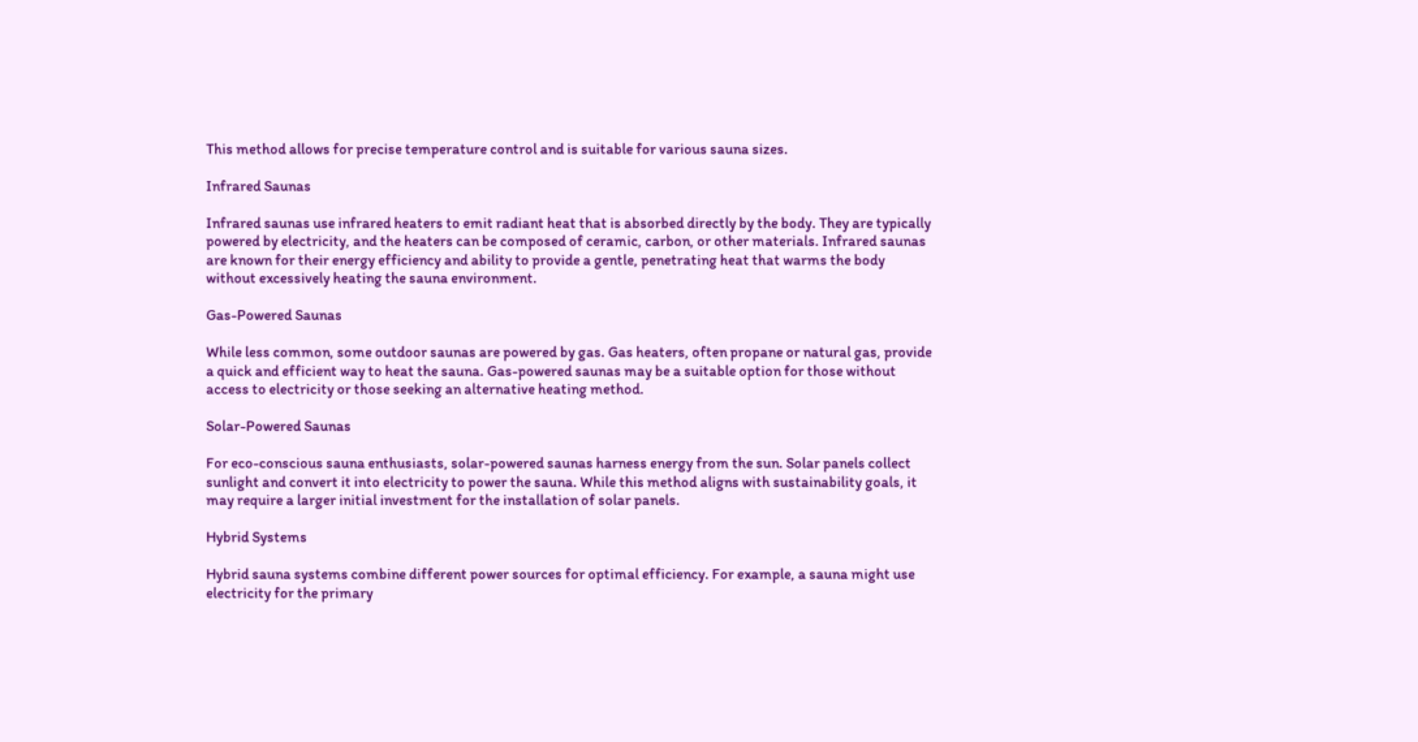This method allows for precise temperature control and is suitable for various sauna sizes.

Infrared Saunas

Infrared saunas use infrared heaters to emit radiant heat that is absorbed directly by the body. They are typically powered by electricity, and the heaters can be composed of ceramic, carbon, or other materials. Infrared saunas are known for their energy efficiency and ability to provide a gentle, penetrating heat that warms the body without excessively heating the sauna environment.

Gas-Powered Saunas

While less common, some outdoor saunas are powered by gas. Gas heaters, often propane or natural gas, provide a quick and efficient way to heat the sauna. Gas-powered saunas may be a suitable option for those without access to electricity or those seeking an alternative heating method.

Solar-Powered Saunas

For eco-conscious sauna enthusiasts, solar-powered saunas harness energy from the sun. Solar panels collect sunlight and convert it into electricity to power the sauna. While this method aligns with sustainability goals, it may require a larger initial investment for the installation of solar panels.

Hybrid Systems

Hybrid sauna systems combine different power sources for optimal efficiency. For example, a sauna might use electricity for the primary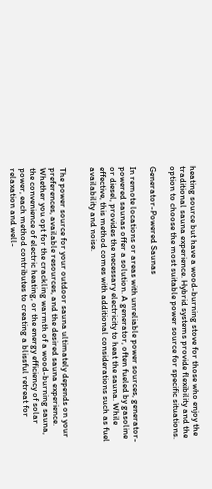heating source but have a wood-burning stove for those who enjoy the traditional sauna experience. Hybrid systems provide flexibility and the option to choose the most suitable power source for specific situations.

Generator-Powered Saunas

In remote locations or areas with unreliable power sources, generator-powered saunas offer a solution. A generator, often fueled by gasoline or diesel, provides the necessary electricity to heat the sauna. While effective, this method comes with additional considerations such as fuel availability and noise.


The power source for your outdoor sauna ultimately depends on your preferences, available resources, and the desired sauna experience. Whether you opt for the crackling warmth of a wood-burning sauna, the convenience of electric heating, or the energy efficiency of solar power, each method contributes to creating a blissful retreat for relaxation and well-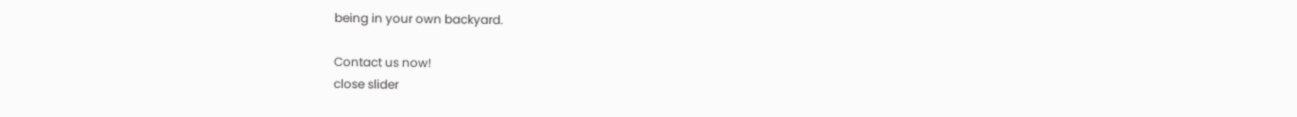being in your own backyard.

Contact us now!
close slider